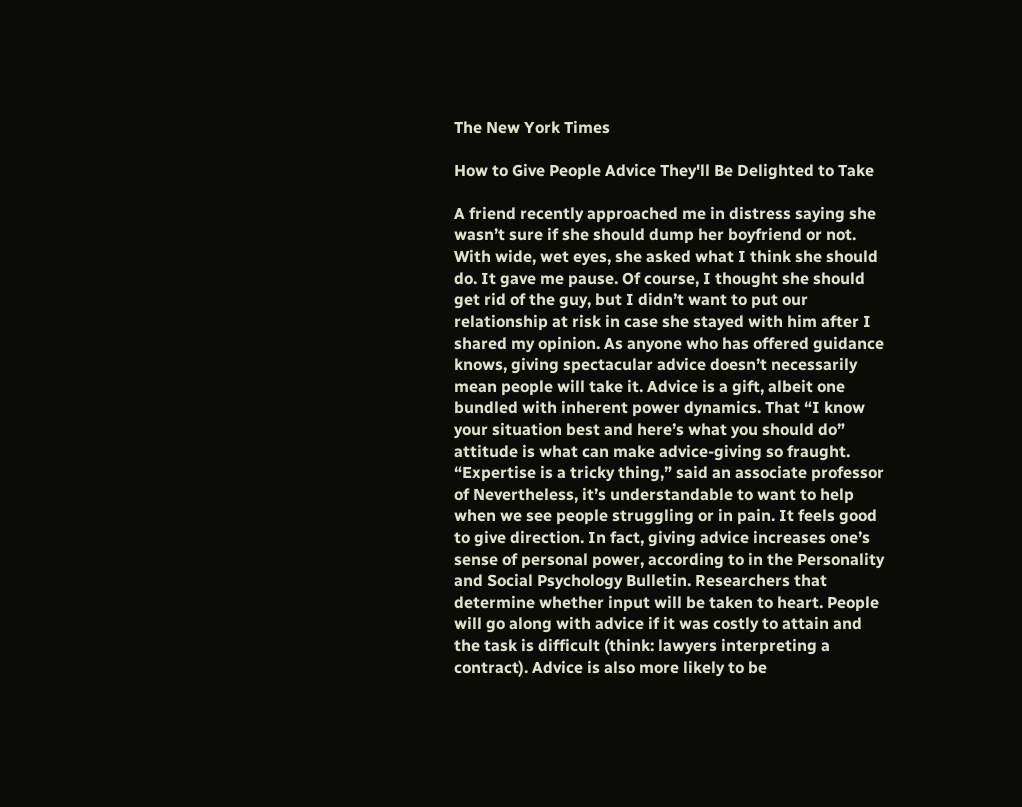The New York Times

How to Give People Advice They'll Be Delighted to Take

A friend recently approached me in distress saying she wasn’t sure if she should dump her boyfriend or not. With wide, wet eyes, she asked what I think she should do. It gave me pause. Of course, I thought she should get rid of the guy, but I didn’t want to put our relationship at risk in case she stayed with him after I shared my opinion. As anyone who has offered guidance knows, giving spectacular advice doesn’t necessarily mean people will take it. Advice is a gift, albeit one bundled with inherent power dynamics. That “I know your situation best and here’s what you should do” attitude is what can make advice-giving so fraught. “Expertise is a tricky thing,” said an associate professor of Nevertheless, it’s understandable to want to help when we see people struggling or in pain. It feels good to give direction. In fact, giving advice increases one’s sense of personal power, according to in the Personality and Social Psychology Bulletin. Researchers that determine whether input will be taken to heart. People will go along with advice if it was costly to attain and the task is difficult (think: lawyers interpreting a contract). Advice is also more likely to be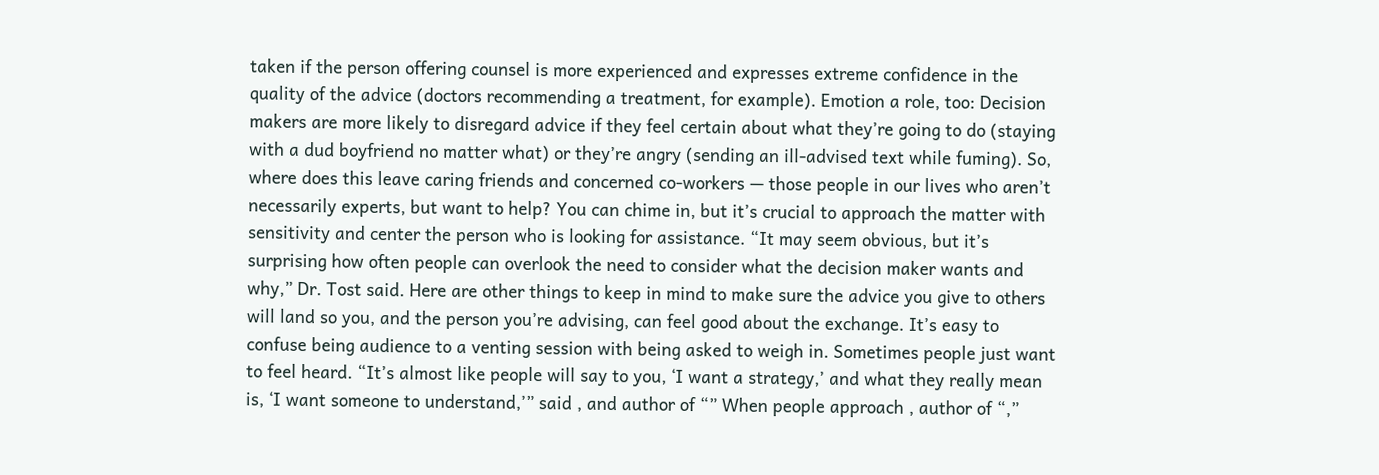taken if the person offering counsel is more experienced and expresses extreme confidence in the quality of the advice (doctors recommending a treatment, for example). Emotion a role, too: Decision makers are more likely to disregard advice if they feel certain about what they’re going to do (staying with a dud boyfriend no matter what) or they’re angry (sending an ill-advised text while fuming). So, where does this leave caring friends and concerned co-workers — those people in our lives who aren’t necessarily experts, but want to help? You can chime in, but it’s crucial to approach the matter with sensitivity and center the person who is looking for assistance. “It may seem obvious, but it’s surprising how often people can overlook the need to consider what the decision maker wants and why,” Dr. Tost said. Here are other things to keep in mind to make sure the advice you give to others will land so you, and the person you’re advising, can feel good about the exchange. It’s easy to confuse being audience to a venting session with being asked to weigh in. Sometimes people just want to feel heard. “It’s almost like people will say to you, ‘I want a strategy,’ and what they really mean is, ‘I want someone to understand,’” said , and author of “” When people approach , author of “,”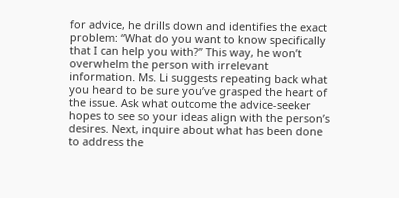for advice, he drills down and identifies the exact problem: “What do you want to know specifically that I can help you with?” This way, he won’t overwhelm the person with irrelevant information. Ms. Li suggests repeating back what you heard to be sure you’ve grasped the heart of the issue. Ask what outcome the advice-seeker hopes to see so your ideas align with the person’s desires. Next, inquire about what has been done to address the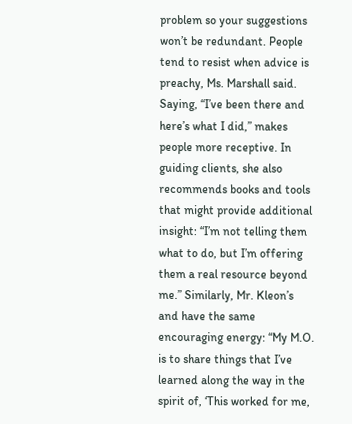problem so your suggestions won’t be redundant. People tend to resist when advice is preachy, Ms. Marshall said. Saying, “I’ve been there and here’s what I did,” makes people more receptive. In guiding clients, she also recommends books and tools that might provide additional insight: “I’m not telling them what to do, but I’m offering them a real resource beyond me.” Similarly, Mr. Kleon’s and have the same encouraging energy: “My M.O. is to share things that I’ve learned along the way in the spirit of, ‘This worked for me,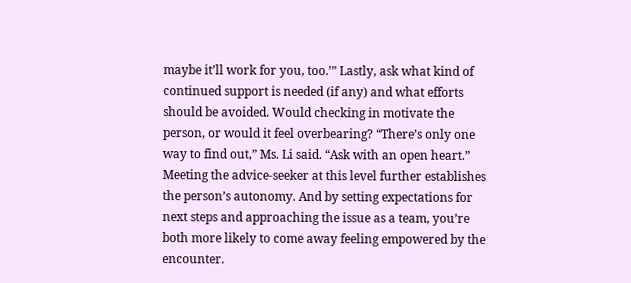maybe it’ll work for you, too.’” Lastly, ask what kind of continued support is needed (if any) and what efforts should be avoided. Would checking in motivate the person, or would it feel overbearing? “There’s only one way to find out,” Ms. Li said. “Ask with an open heart.” Meeting the advice-seeker at this level further establishes the person’s autonomy. And by setting expectations for next steps and approaching the issue as a team, you’re both more likely to come away feeling empowered by the encounter.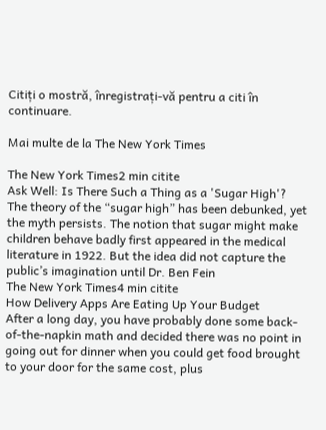Citiți o mostră, înregistrați-vă pentru a citi în continuare.

Mai multe de la The New York Times

The New York Times2 min citite
Ask Well: Is There Such a Thing as a 'Sugar High'?
The theory of the “sugar high” has been debunked, yet the myth persists. The notion that sugar might make children behave badly first appeared in the medical literature in 1922. But the idea did not capture the public’s imagination until Dr. Ben Fein
The New York Times4 min citite
How Delivery Apps Are Eating Up Your Budget
After a long day, you have probably done some back-of-the-napkin math and decided there was no point in going out for dinner when you could get food brought to your door for the same cost, plus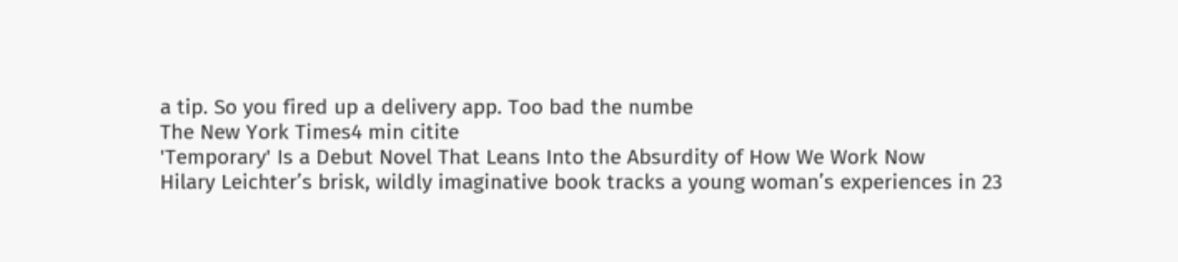a tip. So you fired up a delivery app. Too bad the numbe
The New York Times4 min citite
'Temporary' Is a Debut Novel That Leans Into the Absurdity of How We Work Now
Hilary Leichter’s brisk, wildly imaginative book tracks a young woman’s experiences in 23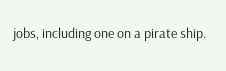jobs, including one on a pirate ship.